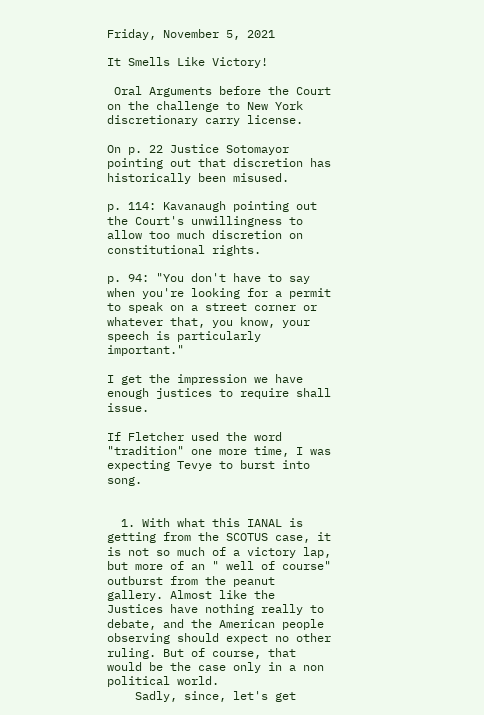Friday, November 5, 2021

It Smells Like Victory!

 Oral Arguments before the Court on the challenge to New York discretionary carry license.

On p. 22 Justice Sotomayor pointing out that discretion has historically been misused.

p. 114: Kavanaugh pointing out the Court's unwillingness to allow too much discretion on constitutional rights.

p. 94: "You don't have to say when you're looking for a permit to speak on a street corner or whatever that, you know, your speech is particularly important."

I get the impression we have enough justices to require shall issue.

If Fletcher used the word "tradition" one more time, I was expecting Tevye to burst into song.


  1. With what this IANAL is getting from the SCOTUS case, it is not so much of a victory lap, but more of an " well of course" outburst from the peanut gallery. Almost like the Justices have nothing really to debate, and the American people observing should expect no other ruling. But of course, that would be the case only in a non political world.
    Sadly, since, let's get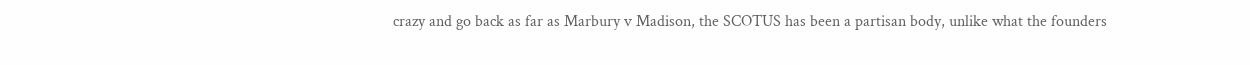crazy and go back as far as Marbury v Madison, the SCOTUS has been a partisan body, unlike what the founders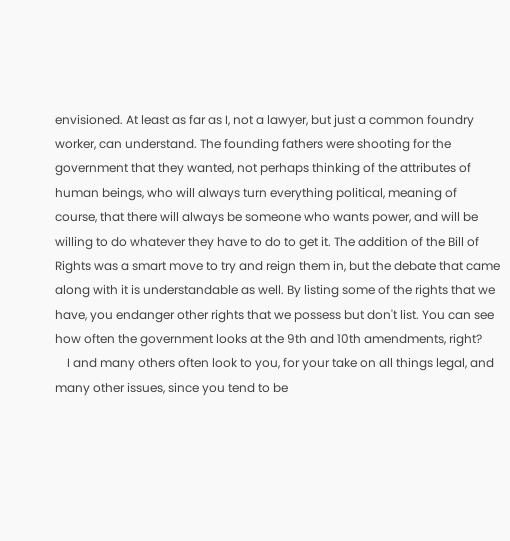envisioned. At least as far as I, not a lawyer, but just a common foundry worker, can understand. The founding fathers were shooting for the government that they wanted, not perhaps thinking of the attributes of human beings, who will always turn everything political, meaning of course, that there will always be someone who wants power, and will be willing to do whatever they have to do to get it. The addition of the Bill of Rights was a smart move to try and reign them in, but the debate that came along with it is understandable as well. By listing some of the rights that we have, you endanger other rights that we possess but don't list. You can see how often the government looks at the 9th and 10th amendments, right?
    I and many others often look to you, for your take on all things legal, and many other issues, since you tend to be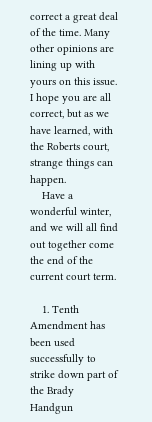correct a great deal of the time. Many other opinions are lining up with yours on this issue. I hope you are all correct, but as we have learned, with the Roberts court, strange things can happen.
    Have a wonderful winter, and we will all find out together come the end of the current court term.

    1. Tenth Amendment has been used successfully to strike down part of the Brady Handgun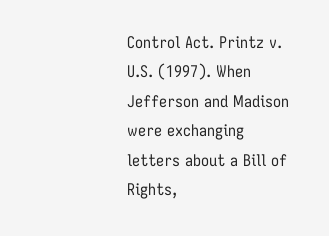Control Act. Printz v. U.S. (1997). When Jefferson and Madison were exchanging letters about a Bill of Rights,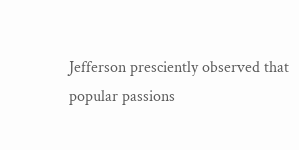Jefferson presciently observed that popular passions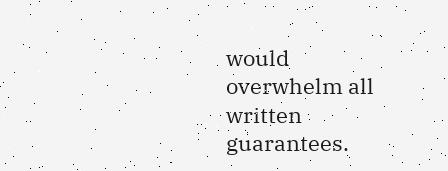would overwhelm all written guarantees.